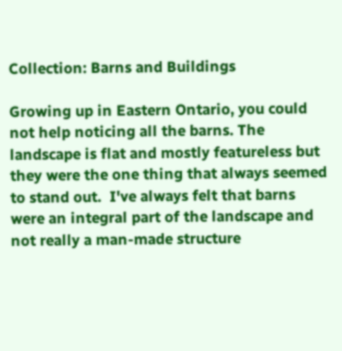Collection: Barns and Buildings

Growing up in Eastern Ontario, you could not help noticing all the barns. The landscape is flat and mostly featureless but they were the one thing that always seemed to stand out.  I've always felt that barns were an integral part of the landscape and not really a man-made structure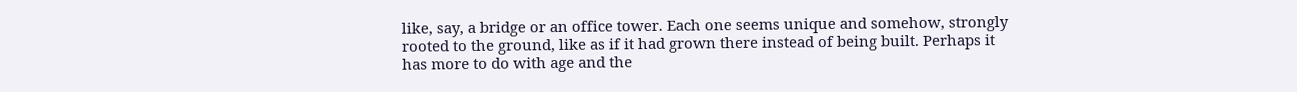like, say, a bridge or an office tower. Each one seems unique and somehow, strongly rooted to the ground, like as if it had grown there instead of being built. Perhaps it has more to do with age and the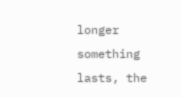longer something lasts, the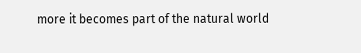more it becomes part of the natural world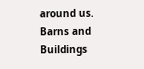around us.
Barns and Buildings